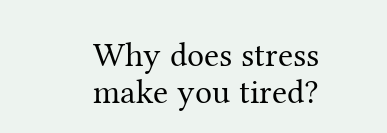Why does stress make you tired?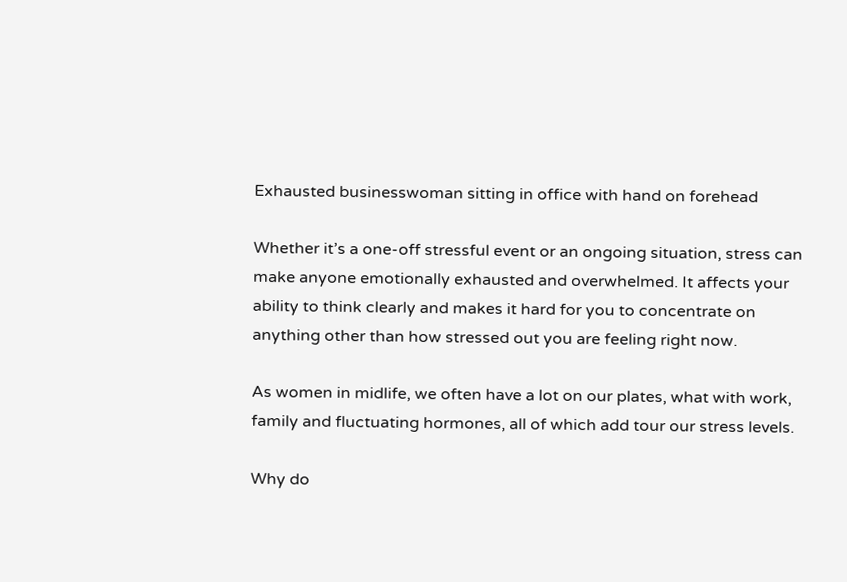Exhausted businesswoman sitting in office with hand on forehead

Whether it’s a one-off stressful event or an ongoing situation, stress can make anyone emotionally exhausted and overwhelmed. It affects your ability to think clearly and makes it hard for you to concentrate on anything other than how stressed out you are feeling right now.

As women in midlife, we often have a lot on our plates, what with work, family and fluctuating hormones, all of which add tour our stress levels.

Why do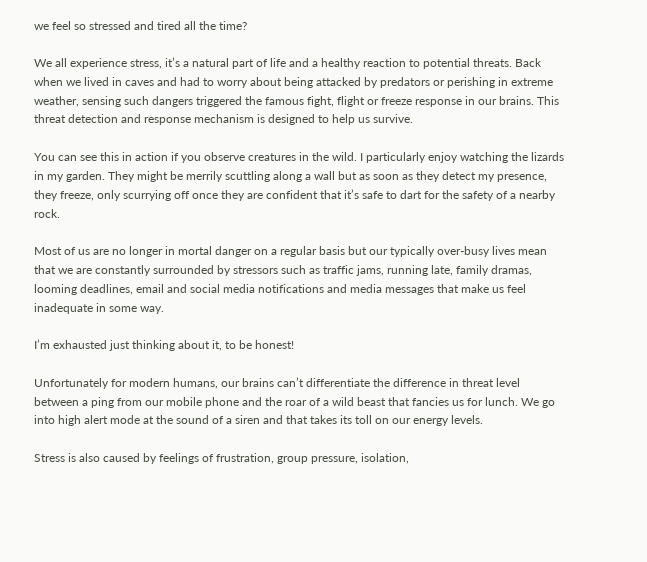we feel so stressed and tired all the time?

We all experience stress, it’s a natural part of life and a healthy reaction to potential threats. Back when we lived in caves and had to worry about being attacked by predators or perishing in extreme weather, sensing such dangers triggered the famous fight, flight or freeze response in our brains. This threat detection and response mechanism is designed to help us survive.

You can see this in action if you observe creatures in the wild. I particularly enjoy watching the lizards in my garden. They might be merrily scuttling along a wall but as soon as they detect my presence, they freeze, only scurrying off once they are confident that it’s safe to dart for the safety of a nearby rock.

Most of us are no longer in mortal danger on a regular basis but our typically over-busy lives mean that we are constantly surrounded by stressors such as traffic jams, running late, family dramas, looming deadlines, email and social media notifications and media messages that make us feel inadequate in some way.

I’m exhausted just thinking about it, to be honest!

Unfortunately for modern humans, our brains can’t differentiate the difference in threat level between a ping from our mobile phone and the roar of a wild beast that fancies us for lunch. We go into high alert mode at the sound of a siren and that takes its toll on our energy levels.

Stress is also caused by feelings of frustration, group pressure, isolation,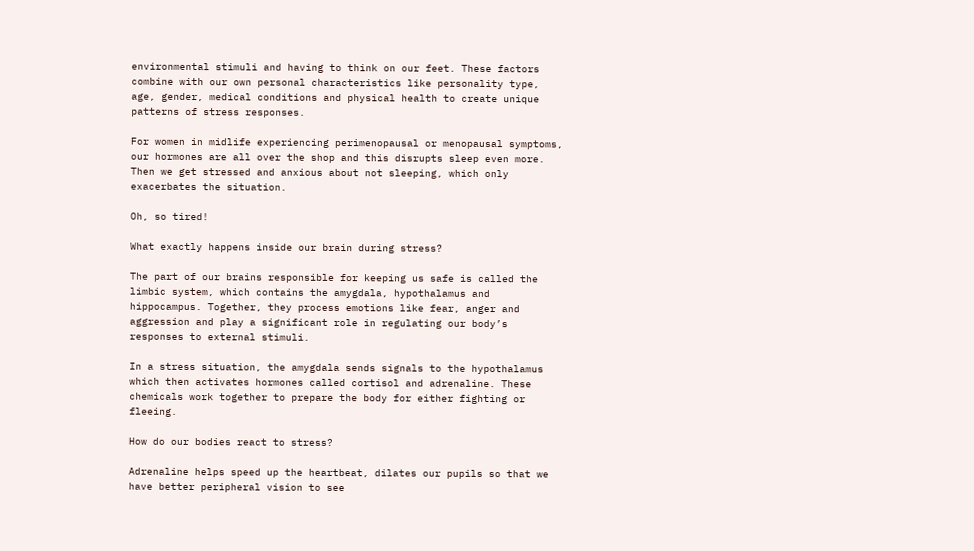environmental stimuli and having to think on our feet. These factors combine with our own personal characteristics like personality type, age, gender, medical conditions and physical health to create unique patterns of stress responses.

For women in midlife experiencing perimenopausal or menopausal symptoms, our hormones are all over the shop and this disrupts sleep even more. Then we get stressed and anxious about not sleeping, which only exacerbates the situation.

Oh, so tired!

What exactly happens inside our brain during stress?

The part of our brains responsible for keeping us safe is called the limbic system, which contains the amygdala, hypothalamus and hippocampus. Together, they process emotions like fear, anger and aggression and play a significant role in regulating our body’s responses to external stimuli.

In a stress situation, the amygdala sends signals to the hypothalamus which then activates hormones called cortisol and adrenaline. These chemicals work together to prepare the body for either fighting or fleeing.

How do our bodies react to stress?

Adrenaline helps speed up the heartbeat, dilates our pupils so that we have better peripheral vision to see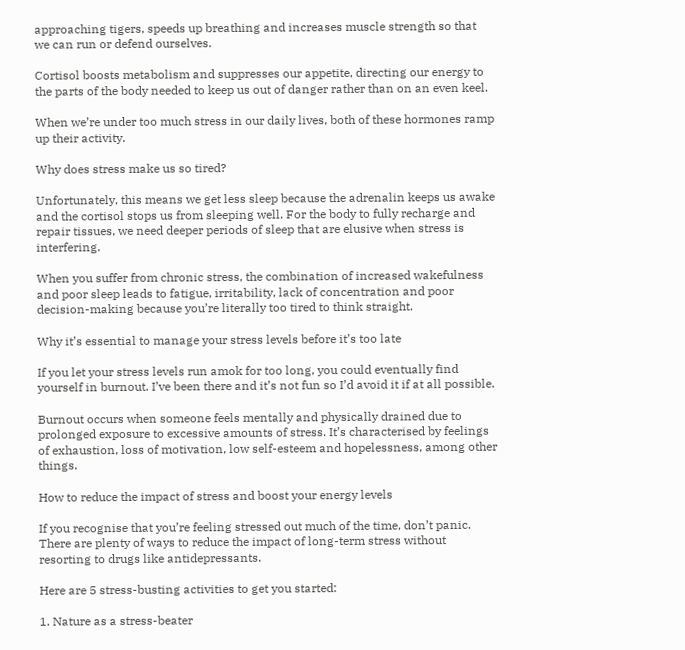approaching tigers, speeds up breathing and increases muscle strength so that we can run or defend ourselves.

Cortisol boosts metabolism and suppresses our appetite, directing our energy to the parts of the body needed to keep us out of danger rather than on an even keel.

When we’re under too much stress in our daily lives, both of these hormones ramp up their activity.

Why does stress make us so tired?

Unfortunately, this means we get less sleep because the adrenalin keeps us awake and the cortisol stops us from sleeping well. For the body to fully recharge and repair tissues, we need deeper periods of sleep that are elusive when stress is interfering.

When you suffer from chronic stress, the combination of increased wakefulness and poor sleep leads to fatigue, irritability, lack of concentration and poor decision-making because you’re literally too tired to think straight.

Why it’s essential to manage your stress levels before it’s too late

If you let your stress levels run amok for too long, you could eventually find yourself in burnout. I’ve been there and it’s not fun so I’d avoid it if at all possible.

Burnout occurs when someone feels mentally and physically drained due to prolonged exposure to excessive amounts of stress. It’s characterised by feelings of exhaustion, loss of motivation, low self-esteem and hopelessness, among other things.

How to reduce the impact of stress and boost your energy levels

If you recognise that you’re feeling stressed out much of the time, don’t panic. There are plenty of ways to reduce the impact of long-term stress without resorting to drugs like antidepressants.

Here are 5 stress-busting activities to get you started:

1. Nature as a stress-beater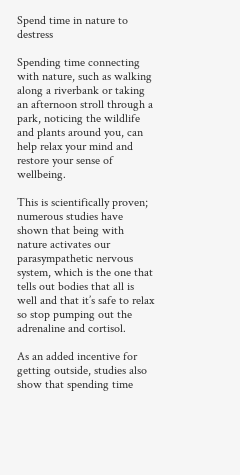Spend time in nature to destress

Spending time connecting with nature, such as walking along a riverbank or taking an afternoon stroll through a park, noticing the wildlife and plants around you, can help relax your mind and restore your sense of wellbeing.

This is scientifically proven; numerous studies have shown that being with nature activates our parasympathetic nervous system, which is the one that tells out bodies that all is well and that it’s safe to relax so stop pumping out the adrenaline and cortisol.

As an added incentive for getting outside, studies also show that spending time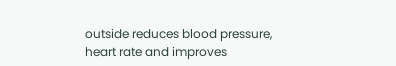outside reduces blood pressure, heart rate and improves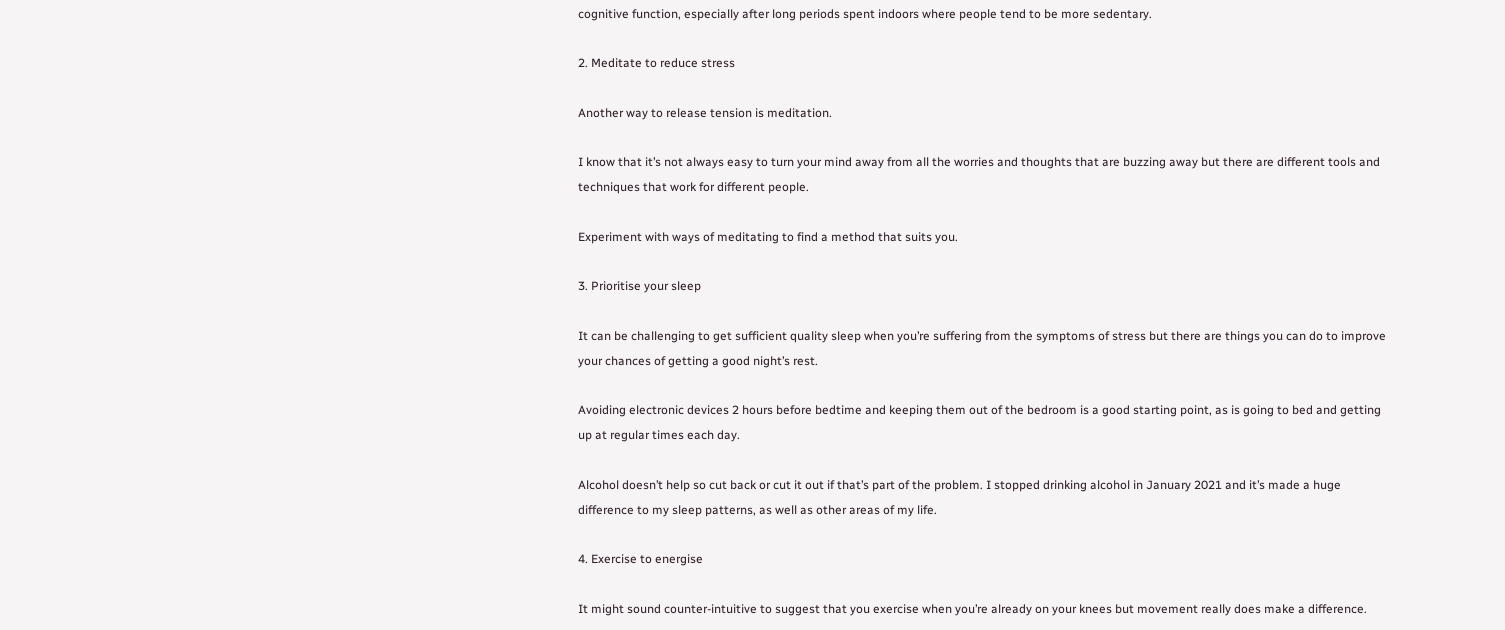cognitive function, especially after long periods spent indoors where people tend to be more sedentary.

2. Meditate to reduce stress

Another way to release tension is meditation.

I know that it’s not always easy to turn your mind away from all the worries and thoughts that are buzzing away but there are different tools and techniques that work for different people.

Experiment with ways of meditating to find a method that suits you.

3. Prioritise your sleep

It can be challenging to get sufficient quality sleep when you’re suffering from the symptoms of stress but there are things you can do to improve your chances of getting a good night’s rest.

Avoiding electronic devices 2 hours before bedtime and keeping them out of the bedroom is a good starting point, as is going to bed and getting up at regular times each day.

Alcohol doesn’t help so cut back or cut it out if that’s part of the problem. I stopped drinking alcohol in January 2021 and it’s made a huge difference to my sleep patterns, as well as other areas of my life.

4. Exercise to energise

It might sound counter-intuitive to suggest that you exercise when you’re already on your knees but movement really does make a difference.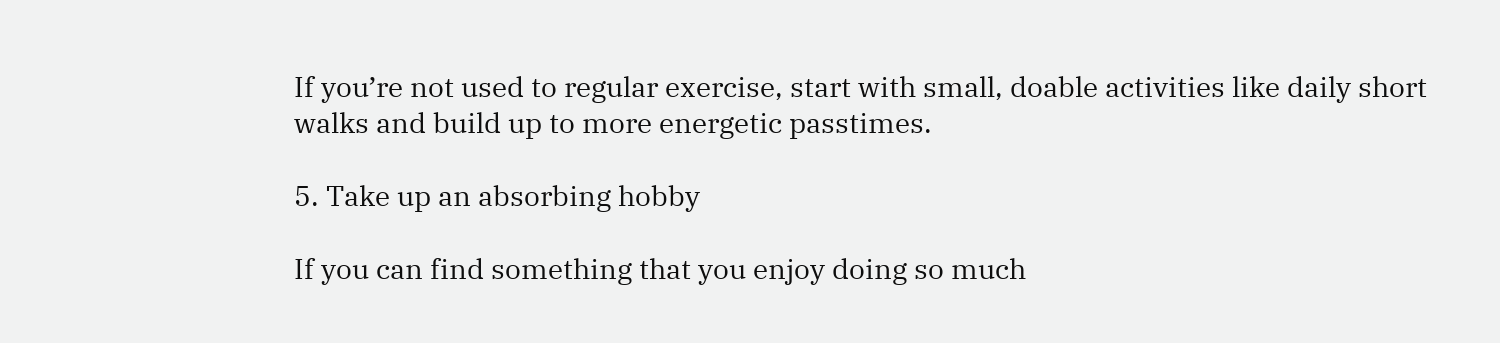If you’re not used to regular exercise, start with small, doable activities like daily short walks and build up to more energetic passtimes.

5. Take up an absorbing hobby

If you can find something that you enjoy doing so much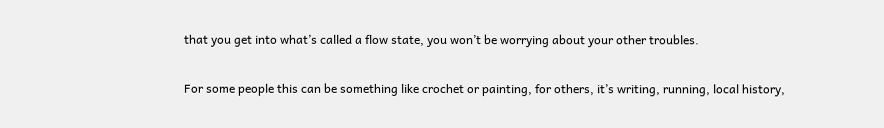that you get into what’s called a flow state, you won’t be worrying about your other troubles.

For some people this can be something like crochet or painting, for others, it’s writing, running, local history,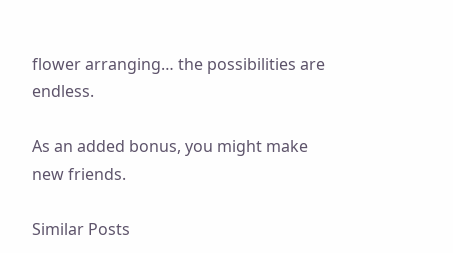flower arranging… the possibilities are endless.

As an added bonus, you might make new friends.

Similar Posts